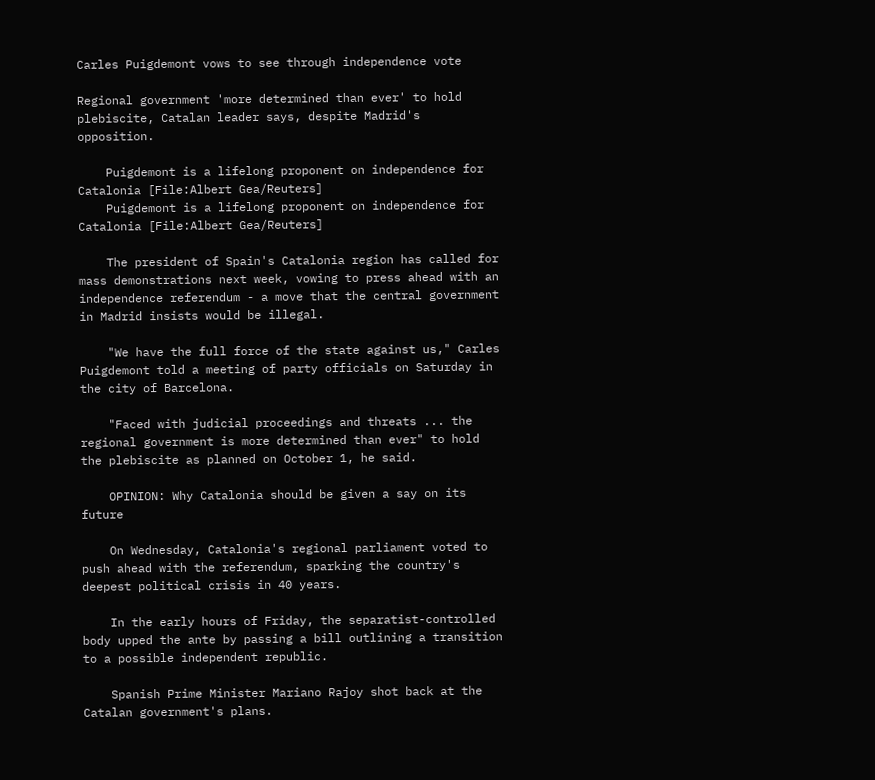Carles Puigdemont vows to see through independence vote

Regional government 'more determined than ever' to hold plebiscite, Catalan leader says, despite Madrid's opposition.

    Puigdemont is a lifelong proponent on independence for Catalonia [File:Albert Gea/Reuters]
    Puigdemont is a lifelong proponent on independence for Catalonia [File:Albert Gea/Reuters]

    The president of Spain's Catalonia region has called for mass demonstrations next week, vowing to press ahead with an independence referendum - a move that the central government in Madrid insists would be illegal.

    "We have the full force of the state against us," Carles Puigdemont told a meeting of party officials on Saturday in the city of Barcelona.

    "Faced with judicial proceedings and threats ... the regional government is more determined than ever" to hold the plebiscite as planned on October 1, he said.

    OPINION: Why Catalonia should be given a say on its future

    On Wednesday, Catalonia's regional parliament voted to push ahead with the referendum, sparking the country's deepest political crisis in 40 years.

    In the early hours of Friday, the separatist-controlled body upped the ante by passing a bill outlining a transition to a possible independent republic.

    Spanish Prime Minister Mariano Rajoy shot back at the Catalan government's plans.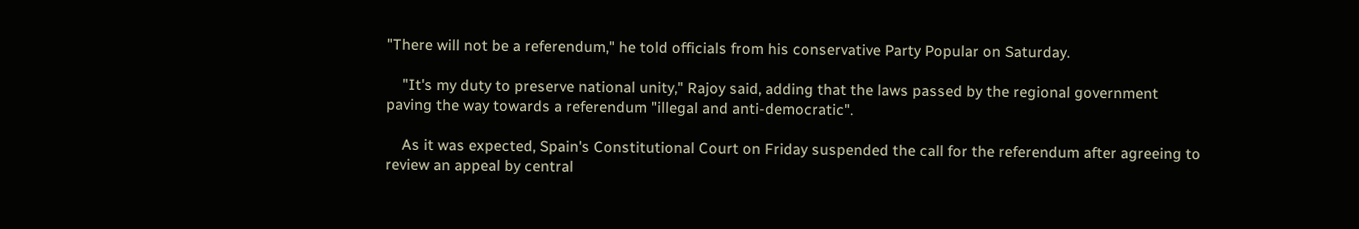"There will not be a referendum," he told officials from his conservative Party Popular on Saturday.

    "It's my duty to preserve national unity," Rajoy said, adding that the laws passed by the regional government paving the way towards a referendum "illegal and anti-democratic".

    As it was expected, Spain's Constitutional Court on Friday suspended the call for the referendum after agreeing to review an appeal by central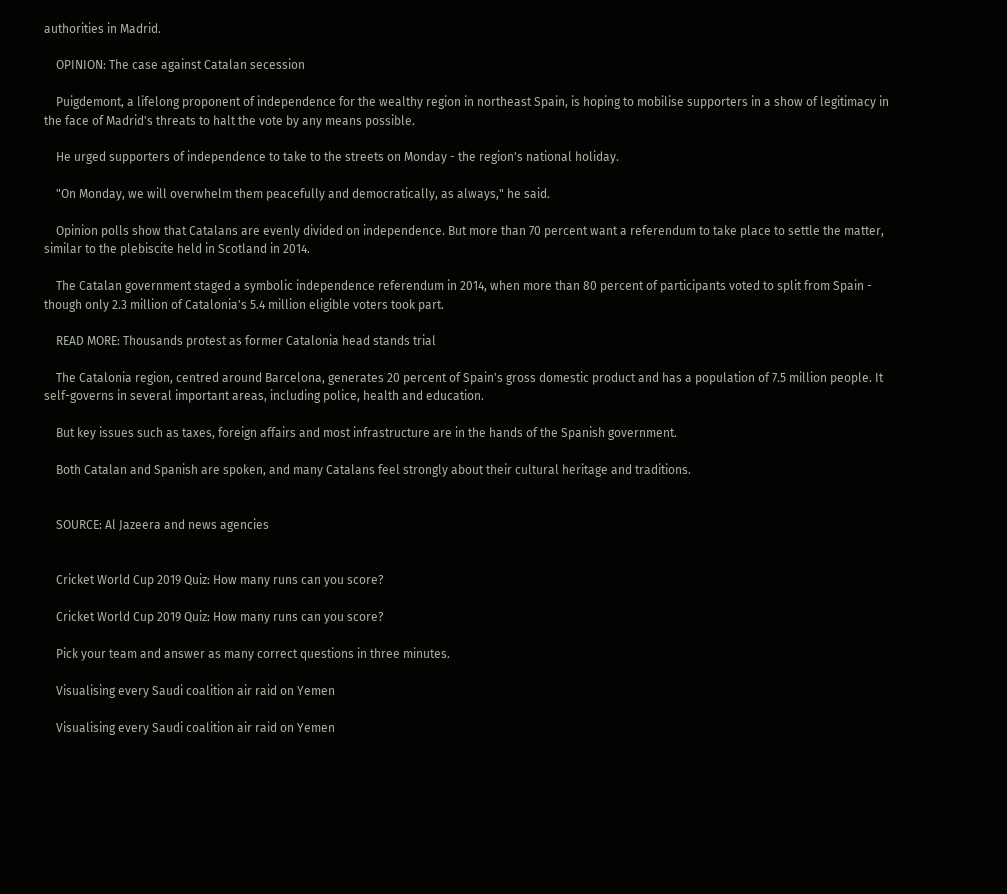authorities in Madrid.

    OPINION: The case against Catalan secession

    Puigdemont, a lifelong proponent of independence for the wealthy region in northeast Spain, is hoping to mobilise supporters in a show of legitimacy in the face of Madrid's threats to halt the vote by any means possible.

    He urged supporters of independence to take to the streets on Monday - the region's national holiday.

    "On Monday, we will overwhelm them peacefully and democratically, as always," he said.

    Opinion polls show that Catalans are evenly divided on independence. But more than 70 percent want a referendum to take place to settle the matter, similar to the plebiscite held in Scotland in 2014.

    The Catalan government staged a symbolic independence referendum in 2014, when more than 80 percent of participants voted to split from Spain - though only 2.3 million of Catalonia's 5.4 million eligible voters took part.

    READ MORE: Thousands protest as former Catalonia head stands trial

    The Catalonia region, centred around Barcelona, generates 20 percent of Spain's gross domestic product and has a population of 7.5 million people. It self-governs in several important areas, including police, health and education.

    But key issues such as taxes, foreign affairs and most infrastructure are in the hands of the Spanish government.

    Both Catalan and Spanish are spoken, and many Catalans feel strongly about their cultural heritage and traditions.


    SOURCE: Al Jazeera and news agencies


    Cricket World Cup 2019 Quiz: How many runs can you score?

    Cricket World Cup 2019 Quiz: How many runs can you score?

    Pick your team and answer as many correct questions in three minutes.

    Visualising every Saudi coalition air raid on Yemen

    Visualising every Saudi coalition air raid on Yemen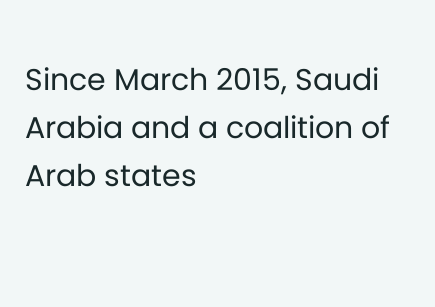Since March 2015, Saudi Arabia and a coalition of Arab states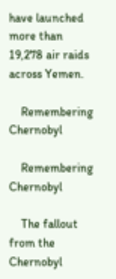have launched more than 19,278 air raids across Yemen.

    Remembering Chernobyl

    Remembering Chernobyl

    The fallout from the Chernobyl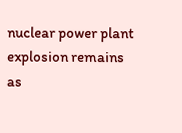nuclear power plant explosion remains as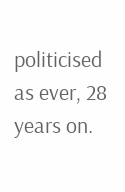politicised as ever, 28 years on.